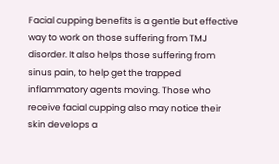Facial cupping benefits is a gentle but effective way to work on those suffering from TMJ disorder. It also helps those suffering from sinus pain, to help get the trapped inflammatory agents moving. Those who receive facial cupping also may notice their skin develops a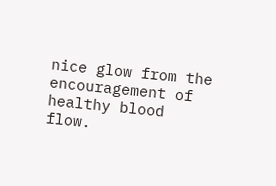nice glow from the encouragement of healthy blood flow.